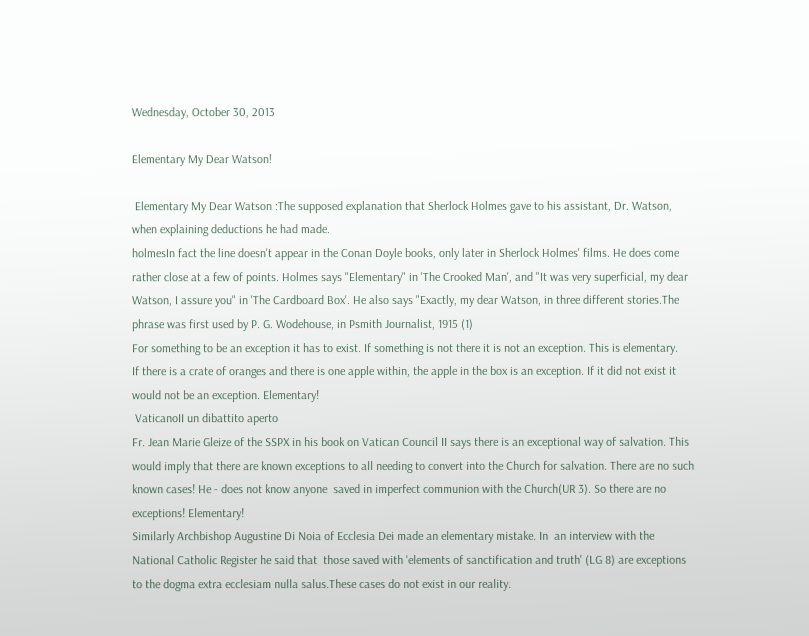Wednesday, October 30, 2013

Elementary My Dear Watson!

 Elementary My Dear Watson :The supposed explanation that Sherlock Holmes gave to his assistant, Dr. Watson, when explaining deductions he had made.
holmesIn fact the line doesn't appear in the Conan Doyle books, only later in Sherlock Holmes' films. He does come rather close at a few of points. Holmes says "Elementary" in 'The Crooked Man', and "It was very superficial, my dear Watson, I assure you" in 'The Cardboard Box'. He also says "Exactly, my dear Watson, in three different stories.The phrase was first used by P. G. Wodehouse, in Psmith Journalist, 1915 (1)
For something to be an exception it has to exist. If something is not there it is not an exception. This is elementary.
If there is a crate of oranges and there is one apple within, the apple in the box is an exception. If it did not exist it would not be an exception. Elementary!
 VaticanoII un dibattito aperto
Fr. Jean Marie Gleize of the SSPX in his book on Vatican Council II says there is an exceptional way of salvation. This  would imply that there are known exceptions to all needing to convert into the Church for salvation. There are no such known cases! He - does not know anyone  saved in imperfect communion with the Church(UR 3). So there are no exceptions! Elementary!
Similarly Archbishop Augustine Di Noia of Ecclesia Dei made an elementary mistake. In  an interview with the National Catholic Register he said that  those saved with 'elements of sanctification and truth' (LG 8) are exceptions to the dogma extra ecclesiam nulla salus.These cases do not exist in our reality.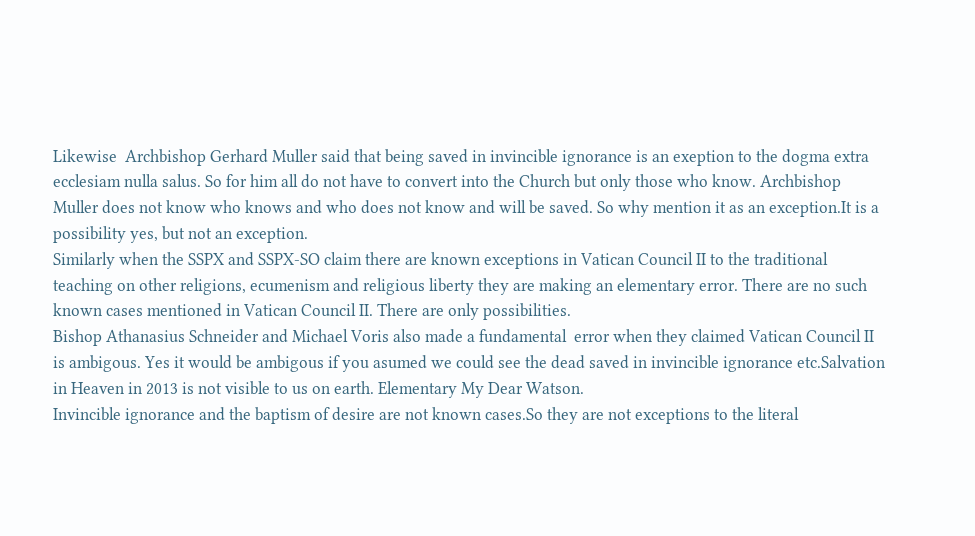Likewise  Archbishop Gerhard Muller said that being saved in invincible ignorance is an exeption to the dogma extra ecclesiam nulla salus. So for him all do not have to convert into the Church but only those who know. Archbishop Muller does not know who knows and who does not know and will be saved. So why mention it as an exception.It is a possibility yes, but not an exception.
Similarly when the SSPX and SSPX-SO claim there are known exceptions in Vatican Council II to the traditional teaching on other religions, ecumenism and religious liberty they are making an elementary error. There are no such known cases mentioned in Vatican Council II. There are only possibilities.
Bishop Athanasius Schneider and Michael Voris also made a fundamental  error when they claimed Vatican Council II is ambigous. Yes it would be ambigous if you asumed we could see the dead saved in invincible ignorance etc.Salvation in Heaven in 2013 is not visible to us on earth. Elementary My Dear Watson.
Invincible ignorance and the baptism of desire are not known cases.So they are not exceptions to the literal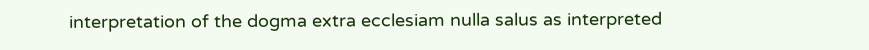interpretation of the dogma extra ecclesiam nulla salus as interpreted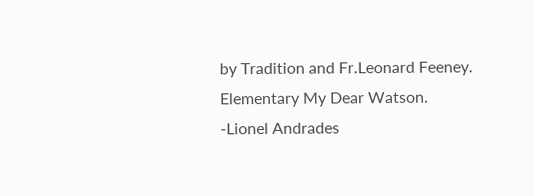by Tradition and Fr.Leonard Feeney.
Elementary My Dear Watson.
-Lionel Andrades